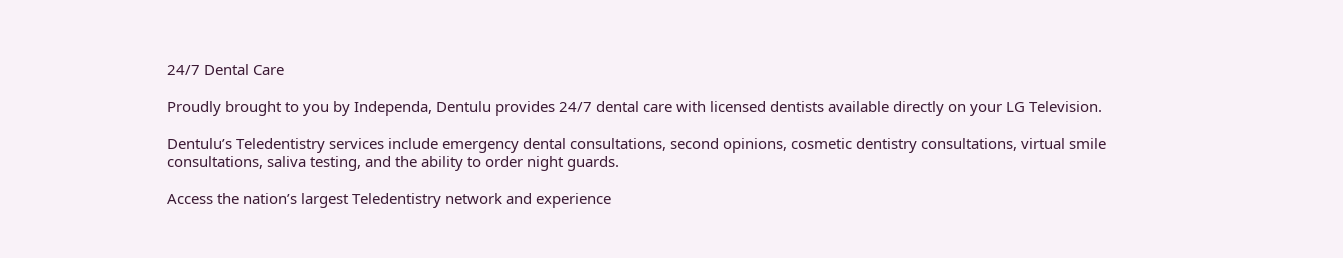24/7 Dental Care

Proudly brought to you by Independa, Dentulu provides 24/7 dental care with licensed dentists available directly on your LG Television.

Dentulu’s Teledentistry services include emergency dental consultations, second opinions, cosmetic dentistry consultations, virtual smile consultations, saliva testing, and the ability to order night guards.

Access the nation’s largest Teledentistry network and experience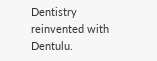Dentistry reinvented with Dentulu.